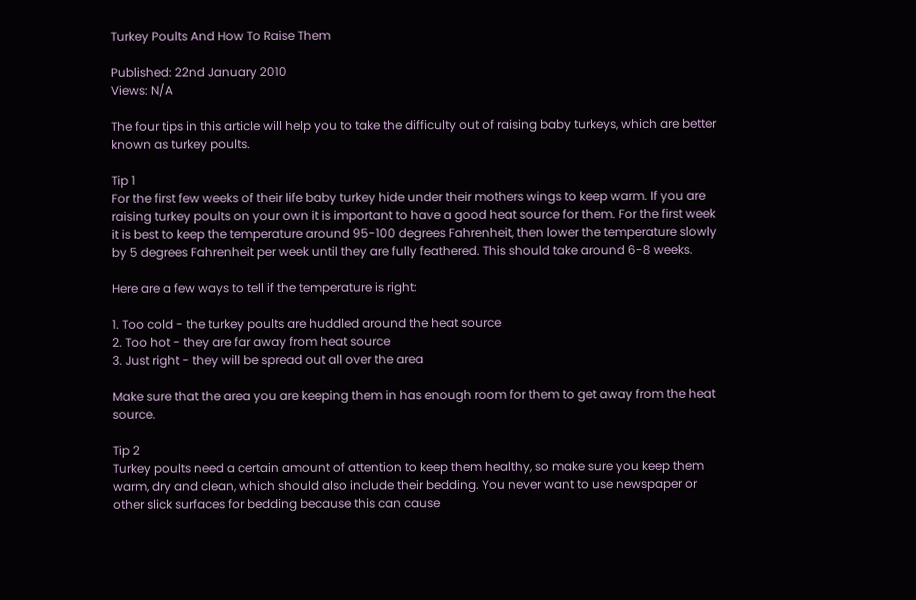Turkey Poults And How To Raise Them

Published: 22nd January 2010
Views: N/A

The four tips in this article will help you to take the difficulty out of raising baby turkeys, which are better known as turkey poults.

Tip 1
For the first few weeks of their life baby turkey hide under their mothers wings to keep warm. If you are raising turkey poults on your own it is important to have a good heat source for them. For the first week it is best to keep the temperature around 95-100 degrees Fahrenheit, then lower the temperature slowly by 5 degrees Fahrenheit per week until they are fully feathered. This should take around 6-8 weeks.

Here are a few ways to tell if the temperature is right:

1. Too cold - the turkey poults are huddled around the heat source
2. Too hot - they are far away from heat source
3. Just right - they will be spread out all over the area

Make sure that the area you are keeping them in has enough room for them to get away from the heat source.

Tip 2
Turkey poults need a certain amount of attention to keep them healthy, so make sure you keep them warm, dry and clean, which should also include their bedding. You never want to use newspaper or other slick surfaces for bedding because this can cause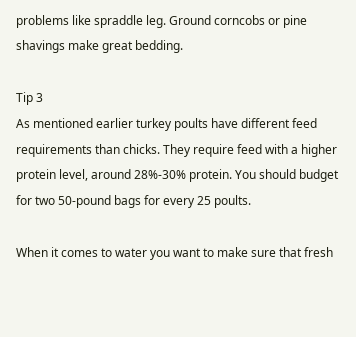problems like spraddle leg. Ground corncobs or pine shavings make great bedding.

Tip 3
As mentioned earlier turkey poults have different feed requirements than chicks. They require feed with a higher protein level, around 28%-30% protein. You should budget for two 50-pound bags for every 25 poults.

When it comes to water you want to make sure that fresh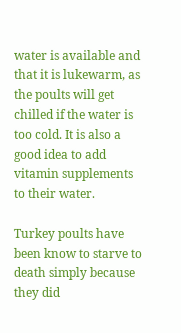water is available and that it is lukewarm, as the poults will get chilled if the water is too cold. It is also a good idea to add vitamin supplements to their water.

Turkey poults have been know to starve to death simply because they did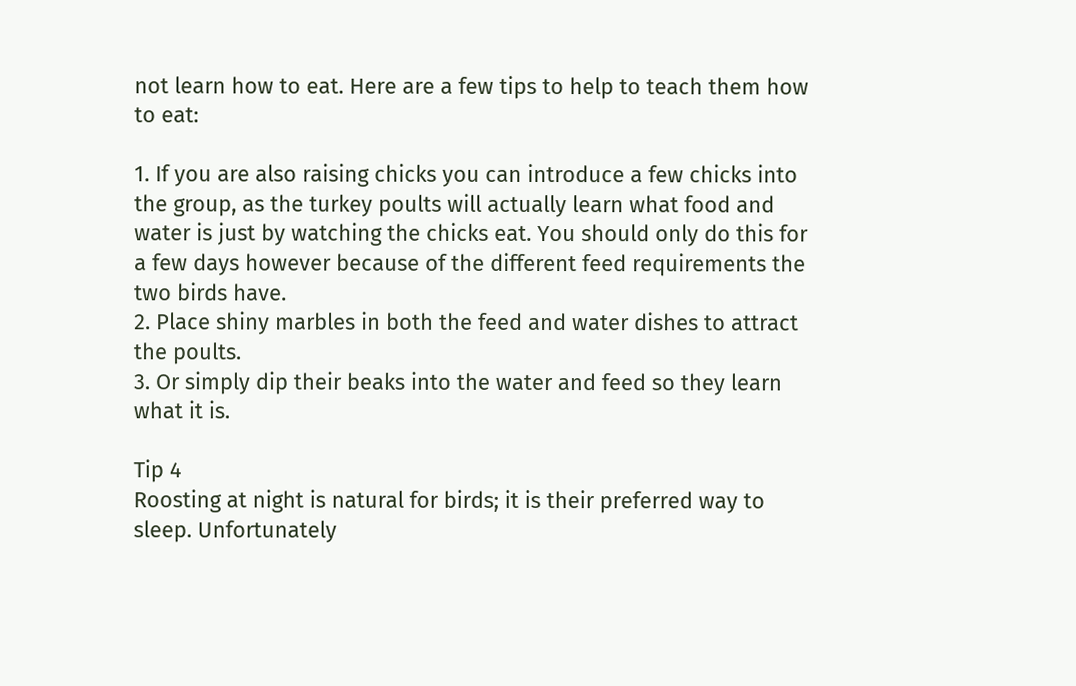not learn how to eat. Here are a few tips to help to teach them how to eat:

1. If you are also raising chicks you can introduce a few chicks into the group, as the turkey poults will actually learn what food and water is just by watching the chicks eat. You should only do this for a few days however because of the different feed requirements the two birds have.
2. Place shiny marbles in both the feed and water dishes to attract the poults.
3. Or simply dip their beaks into the water and feed so they learn what it is.

Tip 4
Roosting at night is natural for birds; it is their preferred way to sleep. Unfortunately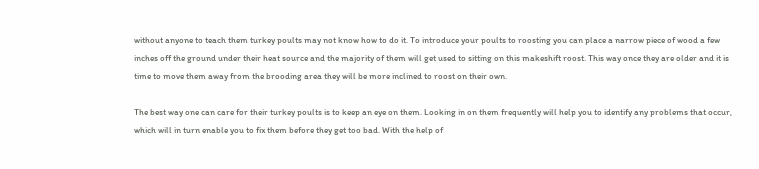without anyone to teach them turkey poults may not know how to do it. To introduce your poults to roosting you can place a narrow piece of wood a few inches off the ground under their heat source and the majority of them will get used to sitting on this makeshift roost. This way once they are older and it is time to move them away from the brooding area they will be more inclined to roost on their own.

The best way one can care for their turkey poults is to keep an eye on them. Looking in on them frequently will help you to identify any problems that occur, which will in turn enable you to fix them before they get too bad. With the help of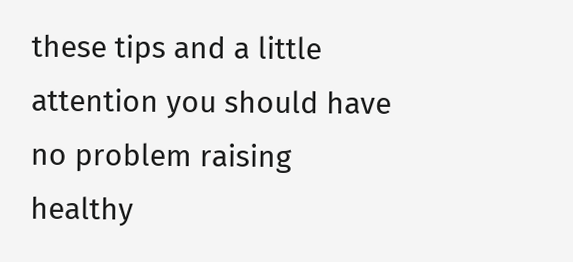these tips and a little attention you should have no problem raising healthy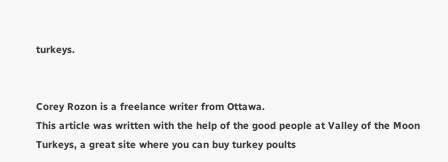turkeys.


Corey Rozon is a freelance writer from Ottawa.
This article was written with the help of the good people at Valley of the Moon Turkeys, a great site where you can buy turkey poults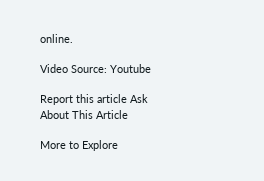online.

Video Source: Youtube

Report this article Ask About This Article

More to Explore